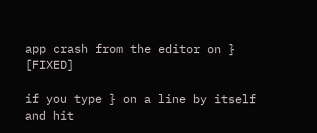app crash from the editor on } [FIXED]

if you type } on a line by itself and hit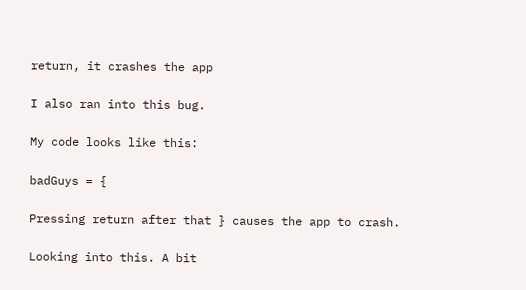return, it crashes the app

I also ran into this bug.

My code looks like this:

badGuys = {

Pressing return after that } causes the app to crash.

Looking into this. A bit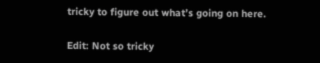tricky to figure out what’s going on here.

Edit: Not so tricky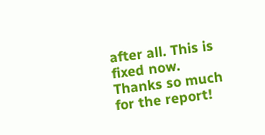after all. This is fixed now. Thanks so much for the report!